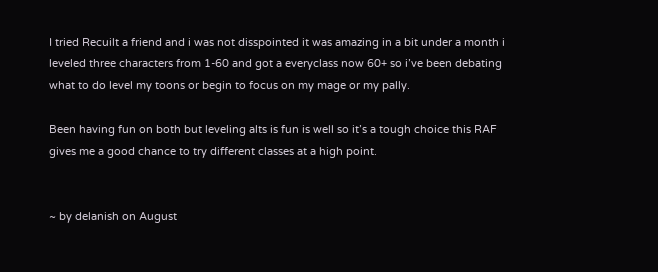I tried Recuilt a friend and i was not disspointed it was amazing in a bit under a month i leveled three characters from 1-60 and got a everyclass now 60+ so i’ve been debating what to do level my toons or begin to focus on my mage or my pally.

Been having fun on both but leveling alts is fun is well so it’s a tough choice this RAF gives me a good chance to try different classes at a high point.


~ by delanish on August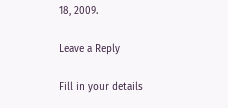18, 2009.

Leave a Reply

Fill in your details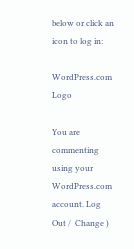below or click an icon to log in:

WordPress.com Logo

You are commenting using your WordPress.com account. Log Out /  Change )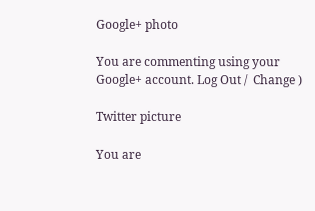Google+ photo

You are commenting using your Google+ account. Log Out /  Change )

Twitter picture

You are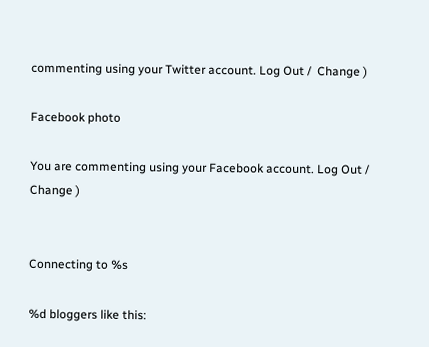commenting using your Twitter account. Log Out /  Change )

Facebook photo

You are commenting using your Facebook account. Log Out /  Change )


Connecting to %s

%d bloggers like this: